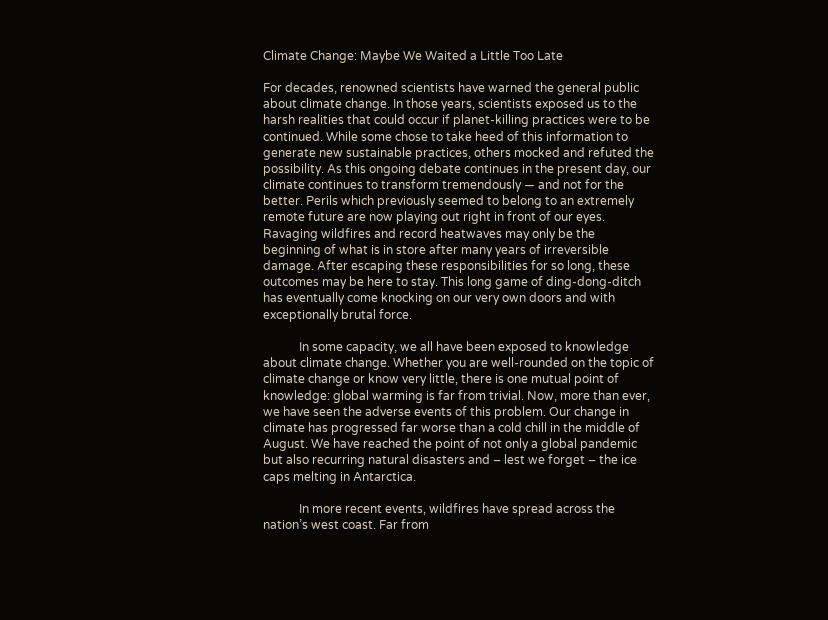Climate Change: Maybe We Waited a Little Too Late

For decades, renowned scientists have warned the general public about climate change. In those years, scientists exposed us to the harsh realities that could occur if planet-killing practices were to be continued. While some chose to take heed of this information to generate new sustainable practices, others mocked and refuted the possibility. As this ongoing debate continues in the present day, our climate continues to transform tremendously — and not for the better. Perils which previously seemed to belong to an extremely remote future are now playing out right in front of our eyes. Ravaging wildfires and record heatwaves may only be the beginning of what is in store after many years of irreversible damage. After escaping these responsibilities for so long, these outcomes may be here to stay. This long game of ding-dong-ditch has eventually come knocking on our very own doors and with exceptionally brutal force.

            In some capacity, we all have been exposed to knowledge about climate change. Whether you are well-rounded on the topic of climate change or know very little, there is one mutual point of knowledge: global warming is far from trivial. Now, more than ever, we have seen the adverse events of this problem. Our change in climate has progressed far worse than a cold chill in the middle of August. We have reached the point of not only a global pandemic but also recurring natural disasters and – lest we forget – the ice caps melting in Antarctica.

            In more recent events, wildfires have spread across the nation’s west coast. Far from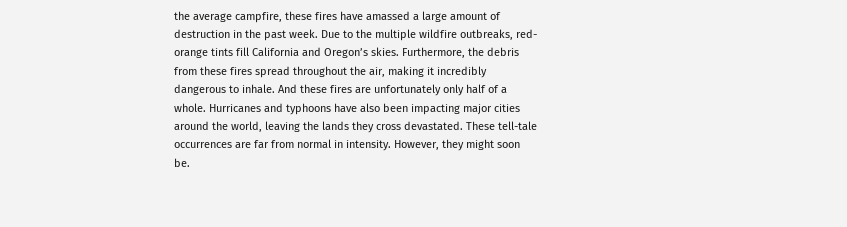the average campfire, these fires have amassed a large amount of destruction in the past week. Due to the multiple wildfire outbreaks, red-orange tints fill California and Oregon’s skies. Furthermore, the debris from these fires spread throughout the air, making it incredibly dangerous to inhale. And these fires are unfortunately only half of a whole. Hurricanes and typhoons have also been impacting major cities around the world, leaving the lands they cross devastated. These tell-tale occurrences are far from normal in intensity. However, they might soon be.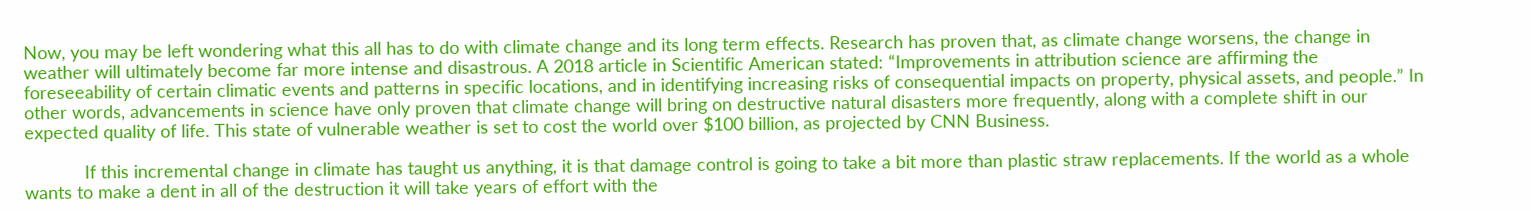Now, you may be left wondering what this all has to do with climate change and its long term effects. Research has proven that, as climate change worsens, the change in weather will ultimately become far more intense and disastrous. A 2018 article in Scientific American stated: “Improvements in attribution science are affirming the foreseeability of certain climatic events and patterns in specific locations, and in identifying increasing risks of consequential impacts on property, physical assets, and people.” In other words, advancements in science have only proven that climate change will bring on destructive natural disasters more frequently, along with a complete shift in our expected quality of life. This state of vulnerable weather is set to cost the world over $100 billion, as projected by CNN Business.

            If this incremental change in climate has taught us anything, it is that damage control is going to take a bit more than plastic straw replacements. If the world as a whole wants to make a dent in all of the destruction it will take years of effort with the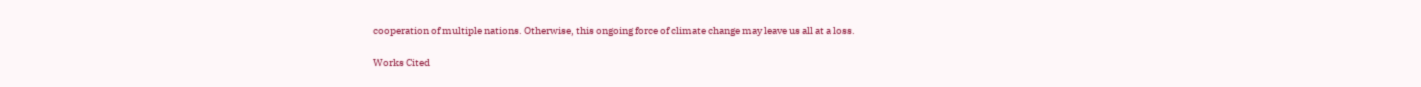cooperation of multiple nations. Otherwise, this ongoing force of climate change may leave us all at a loss.

Works Cited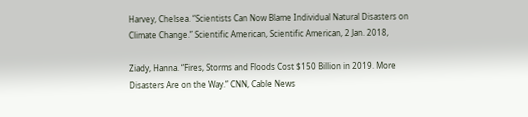Harvey, Chelsea. “Scientists Can Now Blame Individual Natural Disasters on Climate Change.” Scientific American, Scientific American, 2 Jan. 2018,

Ziady, Hanna. “Fires, Storms and Floods Cost $150 Billion in 2019. More Disasters Are on the Way.” CNN, Cable News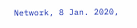Network, 8 Jan. 2020,